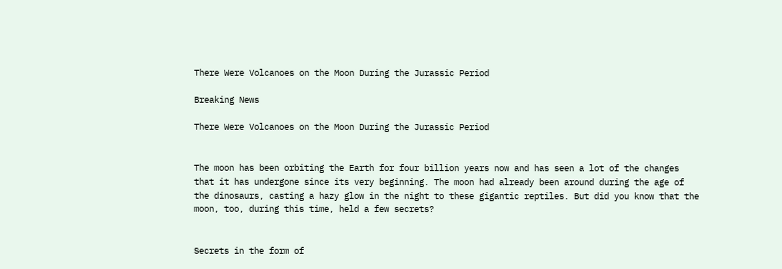There Were Volcanoes on the Moon During the Jurassic Period

Breaking News

There Were Volcanoes on the Moon During the Jurassic Period


The moon has been orbiting the Earth for four billion years now and has seen a lot of the changes that it has undergone since its very beginning. The moon had already been around during the age of the dinosaurs, casting a hazy glow in the night to these gigantic reptiles. But did you know that the moon, too, during this time, held a few secrets?


Secrets in the form of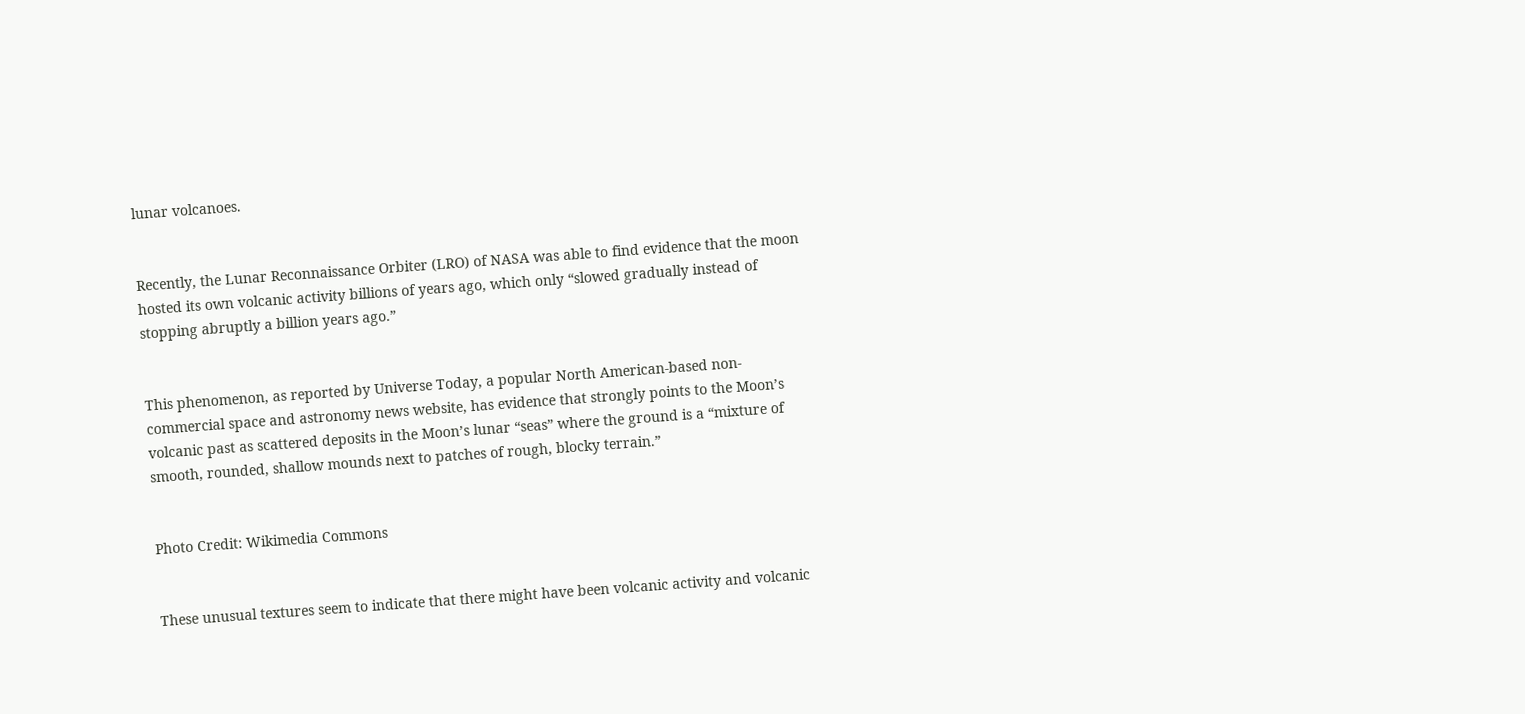lunar volcanoes.


Recently, the Lunar Reconnaissance Orbiter (LRO) of NASA was able to find evidence that the moon hosted its own volcanic activity billions of years ago, which only “slowed gradually instead of stopping abruptly a billion years ago.”


This phenomenon, as reported by Universe Today, a popular North American-based non-commercial space and astronomy news website, has evidence that strongly points to the Moon’s volcanic past as scattered deposits in the Moon’s lunar “seas” where the ground is a “mixture of smooth, rounded, shallow mounds next to patches of rough, blocky terrain.”


Photo Credit: Wikimedia Commons


These unusual textures seem to indicate that there might have been volcanic activity and volcanic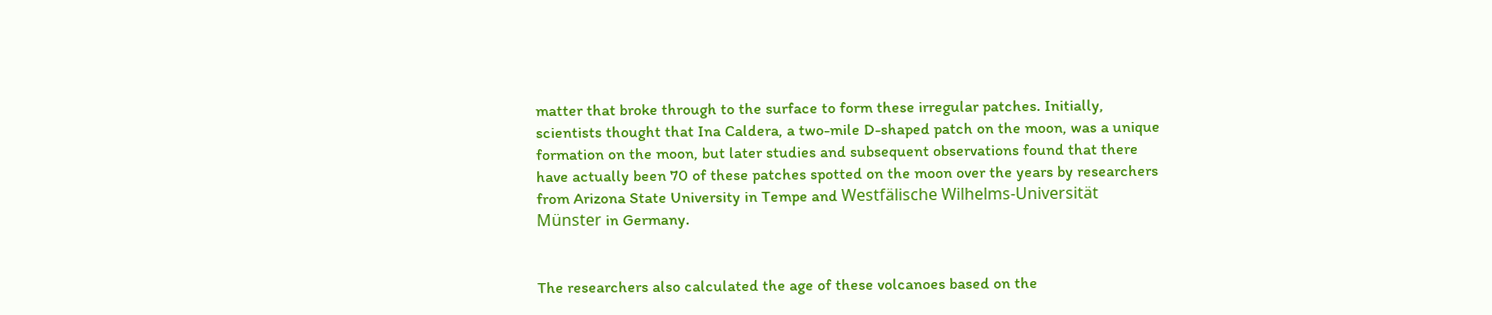matter that broke through to the surface to form these irregular patches. Initially, scientists thought that Ina Caldera, a two-mile D-shaped patch on the moon, was a unique formation on the moon, but later studies and subsequent observations found that there have actually been 70 of these patches spotted on the moon over the years by researchers from Arizona State University in Tempe and Westfälische Wilhelms-Universität Münster in Germany.


The researchers also calculated the age of these volcanoes based on the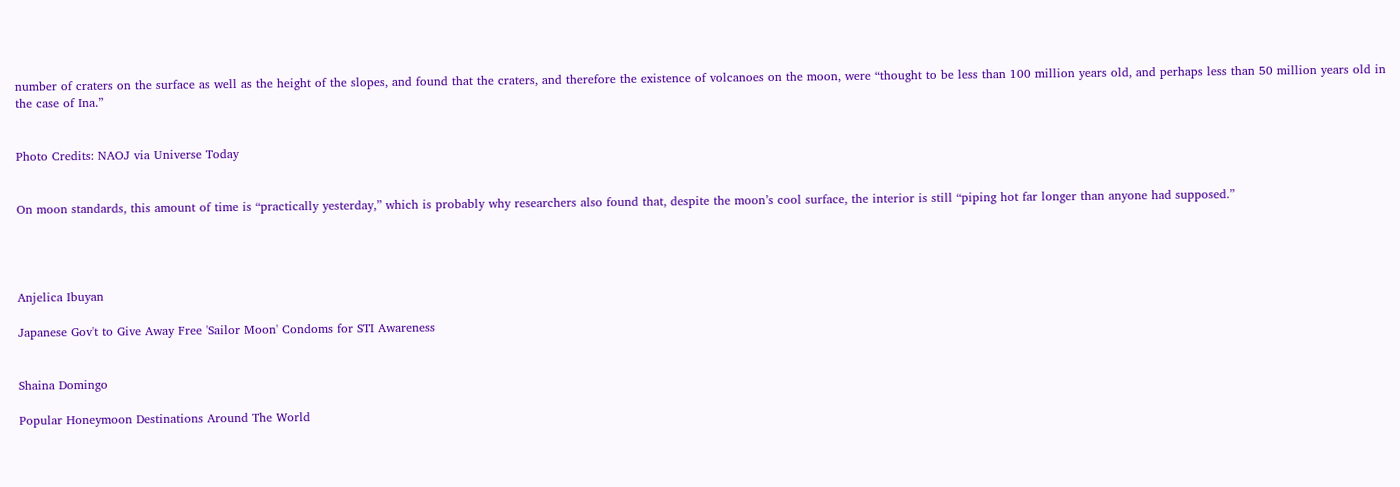number of craters on the surface as well as the height of the slopes, and found that the craters, and therefore the existence of volcanoes on the moon, were “thought to be less than 100 million years old, and perhaps less than 50 million years old in the case of Ina.”


Photo Credits: NAOJ via Universe Today


On moon standards, this amount of time is “practically yesterday,” which is probably why researchers also found that, despite the moon’s cool surface, the interior is still “piping hot far longer than anyone had supposed.”




Anjelica Ibuyan

Japanese Gov't to Give Away Free 'Sailor Moon' Condoms for STI Awareness


Shaina Domingo

Popular Honeymoon Destinations Around The World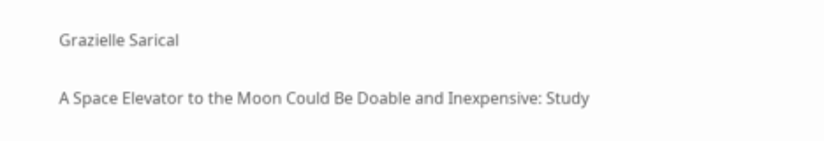Grazielle Sarical

A Space Elevator to the Moon Could Be Doable and Inexpensive: Study